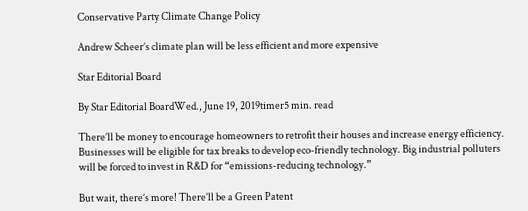Conservative Party Climate Change Policy

Andrew Scheer’s climate plan will be less efficient and more expensive

Star Editorial Board

By Star Editorial BoardWed., June 19, 2019timer5 min. read

There’ll be money to encourage homeowners to retrofit their houses and increase energy efficiency. Businesses will be eligible for tax breaks to develop eco-friendly technology. Big industrial polluters will be forced to invest in R&D for “emissions-reducing technology.”

But wait, there’s more! There’ll be a Green Patent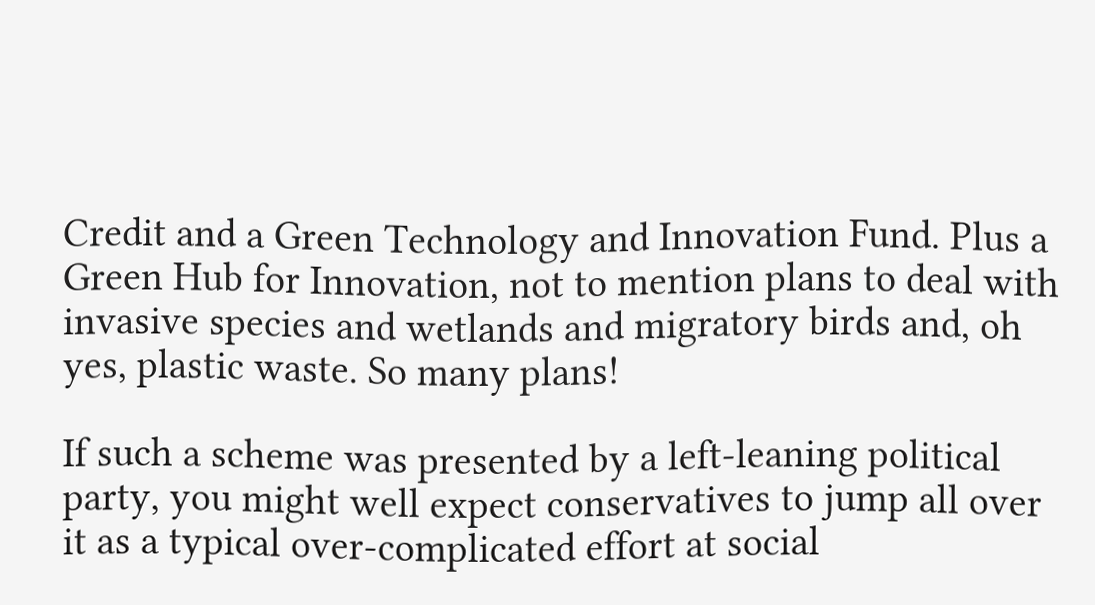Credit and a Green Technology and Innovation Fund. Plus a Green Hub for Innovation, not to mention plans to deal with invasive species and wetlands and migratory birds and, oh yes, plastic waste. So many plans!

If such a scheme was presented by a left-leaning political party, you might well expect conservatives to jump all over it as a typical over-complicated effort at social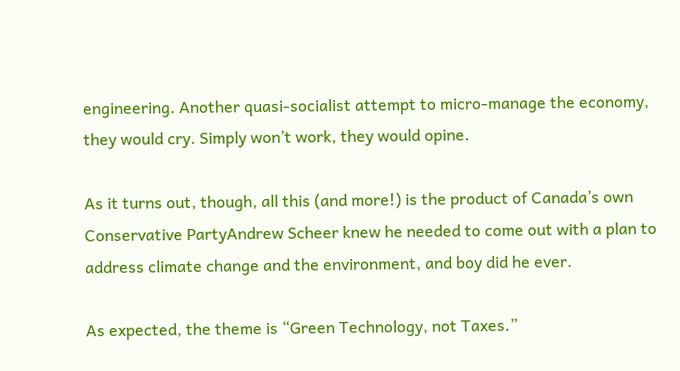engineering. Another quasi-socialist attempt to micro-manage the economy, they would cry. Simply won’t work, they would opine.

As it turns out, though, all this (and more!) is the product of Canada’s own Conservative PartyAndrew Scheer knew he needed to come out with a plan to address climate change and the environment, and boy did he ever.

As expected, the theme is “Green Technology, not Taxes.”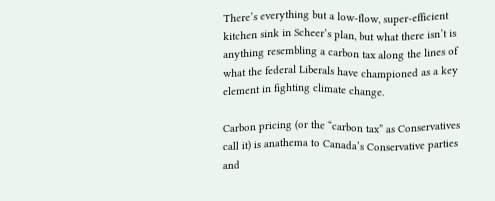There’s everything but a low-flow, super-efficient kitchen sink in Scheer’s plan, but what there isn’t is anything resembling a carbon tax along the lines of what the federal Liberals have championed as a key element in fighting climate change.

Carbon pricing (or the “carbon tax” as Conservatives call it) is anathema to Canada’s Conservative parties and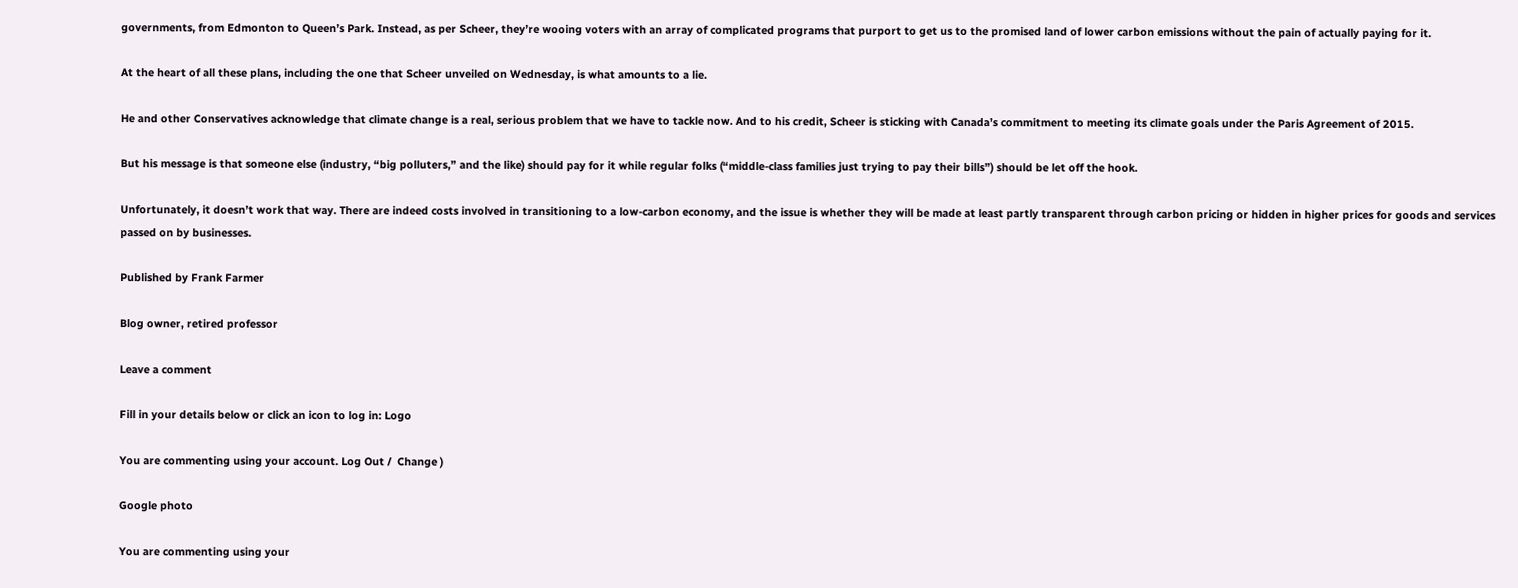governments, from Edmonton to Queen’s Park. Instead, as per Scheer, they’re wooing voters with an array of complicated programs that purport to get us to the promised land of lower carbon emissions without the pain of actually paying for it.

At the heart of all these plans, including the one that Scheer unveiled on Wednesday, is what amounts to a lie.

He and other Conservatives acknowledge that climate change is a real, serious problem that we have to tackle now. And to his credit, Scheer is sticking with Canada’s commitment to meeting its climate goals under the Paris Agreement of 2015.

But his message is that someone else (industry, “big polluters,” and the like) should pay for it while regular folks (“middle-class families just trying to pay their bills”) should be let off the hook.

Unfortunately, it doesn’t work that way. There are indeed costs involved in transitioning to a low-carbon economy, and the issue is whether they will be made at least partly transparent through carbon pricing or hidden in higher prices for goods and services passed on by businesses.

Published by Frank Farmer

Blog owner, retired professor

Leave a comment

Fill in your details below or click an icon to log in: Logo

You are commenting using your account. Log Out /  Change )

Google photo

You are commenting using your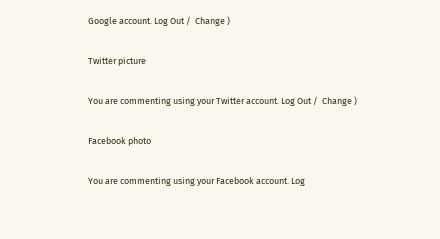Google account. Log Out /  Change )

Twitter picture

You are commenting using your Twitter account. Log Out /  Change )

Facebook photo

You are commenting using your Facebook account. Log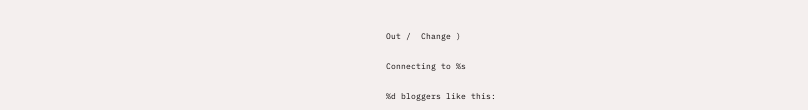Out /  Change )

Connecting to %s

%d bloggers like this: